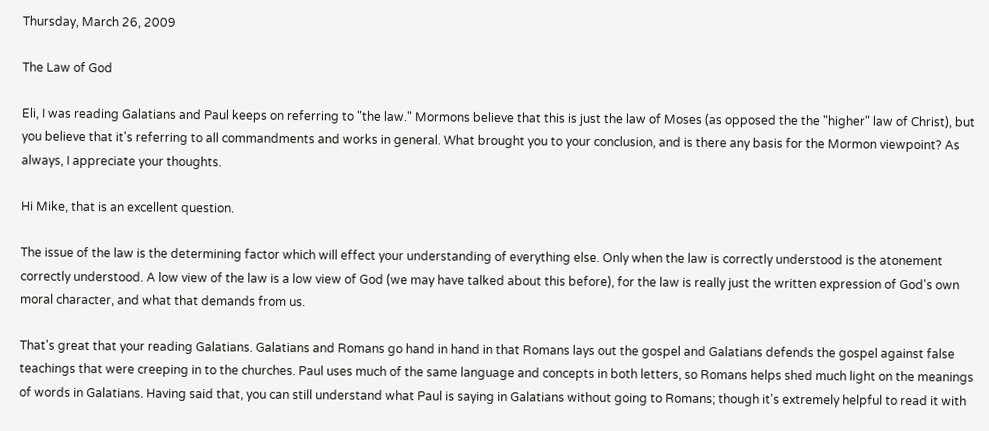Thursday, March 26, 2009

The Law of God

Eli, I was reading Galatians and Paul keeps on referring to "the law." Mormons believe that this is just the law of Moses (as opposed the the "higher" law of Christ), but you believe that it's referring to all commandments and works in general. What brought you to your conclusion, and is there any basis for the Mormon viewpoint? As always, I appreciate your thoughts.

Hi Mike, that is an excellent question.

The issue of the law is the determining factor which will effect your understanding of everything else. Only when the law is correctly understood is the atonement correctly understood. A low view of the law is a low view of God (we may have talked about this before), for the law is really just the written expression of God's own moral character, and what that demands from us.

That's great that your reading Galatians. Galatians and Romans go hand in hand in that Romans lays out the gospel and Galatians defends the gospel against false teachings that were creeping in to the churches. Paul uses much of the same language and concepts in both letters, so Romans helps shed much light on the meanings of words in Galatians. Having said that, you can still understand what Paul is saying in Galatians without going to Romans; though it's extremely helpful to read it with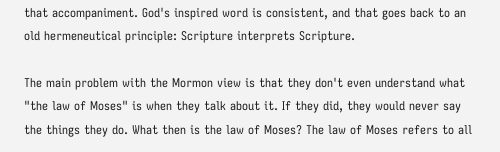that accompaniment. God's inspired word is consistent, and that goes back to an old hermeneutical principle: Scripture interprets Scripture.

The main problem with the Mormon view is that they don't even understand what "the law of Moses" is when they talk about it. If they did, they would never say the things they do. What then is the law of Moses? The law of Moses refers to all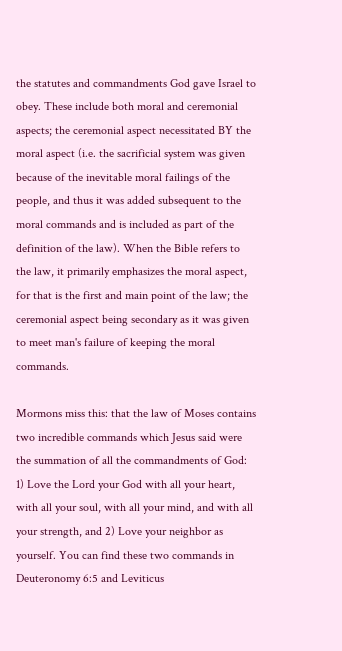the statutes and commandments God gave Israel to obey. These include both moral and ceremonial aspects; the ceremonial aspect necessitated BY the moral aspect (i.e. the sacrificial system was given because of the inevitable moral failings of the people, and thus it was added subsequent to the moral commands and is included as part of the definition of the law). When the Bible refers to the law, it primarily emphasizes the moral aspect, for that is the first and main point of the law; the ceremonial aspect being secondary as it was given to meet man's failure of keeping the moral commands.

Mormons miss this: that the law of Moses contains two incredible commands which Jesus said were the summation of all the commandments of God: 1) Love the Lord your God with all your heart, with all your soul, with all your mind, and with all your strength, and 2) Love your neighbor as yourself. You can find these two commands in Deuteronomy 6:5 and Leviticus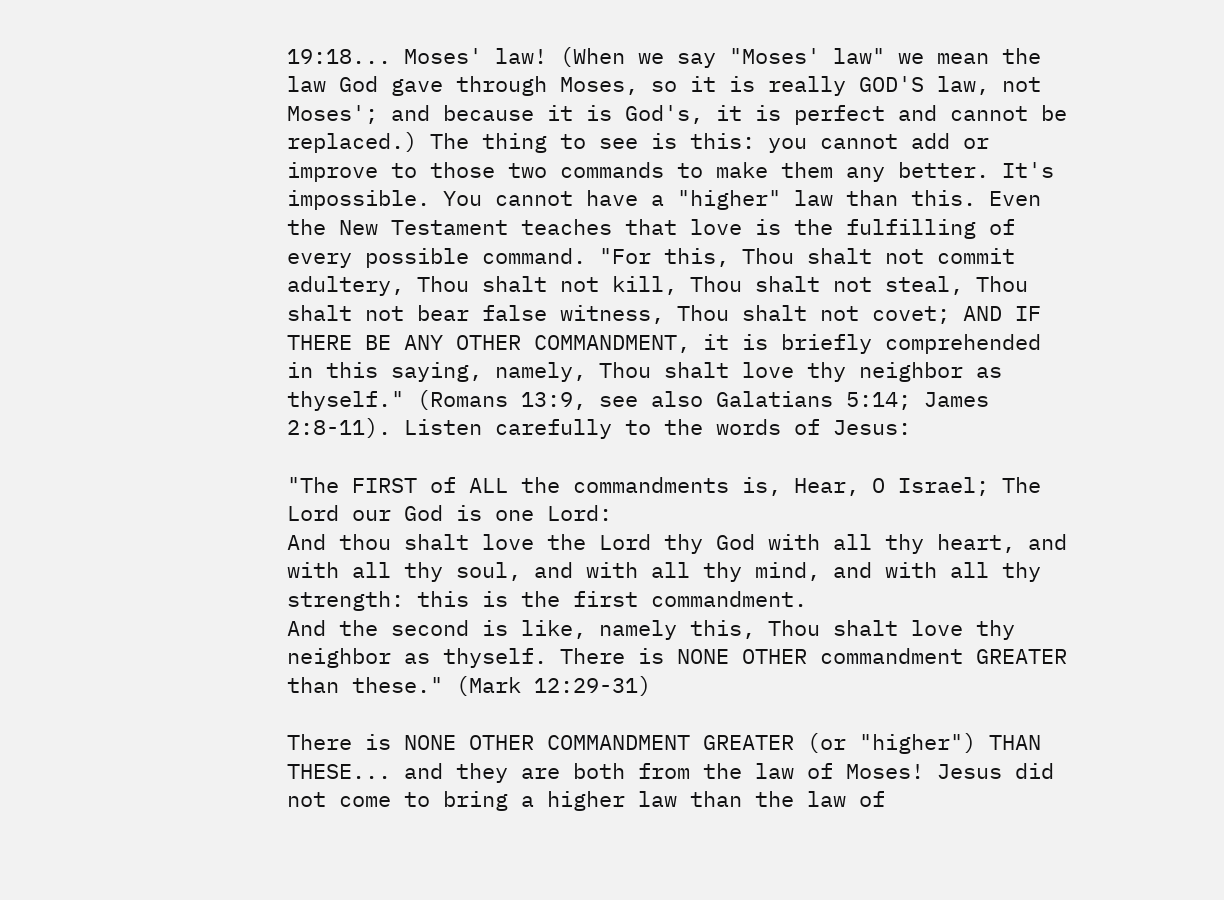19:18... Moses' law! (When we say "Moses' law" we mean the law God gave through Moses, so it is really GOD'S law, not Moses'; and because it is God's, it is perfect and cannot be replaced.) The thing to see is this: you cannot add or improve to those two commands to make them any better. It's impossible. You cannot have a "higher" law than this. Even the New Testament teaches that love is the fulfilling of every possible command. "For this, Thou shalt not commit adultery, Thou shalt not kill, Thou shalt not steal, Thou shalt not bear false witness, Thou shalt not covet; AND IF THERE BE ANY OTHER COMMANDMENT, it is briefly comprehended in this saying, namely, Thou shalt love thy neighbor as thyself." (Romans 13:9, see also Galatians 5:14; James 2:8-11). Listen carefully to the words of Jesus:

"The FIRST of ALL the commandments is, Hear, O Israel; The Lord our God is one Lord:
And thou shalt love the Lord thy God with all thy heart, and with all thy soul, and with all thy mind, and with all thy strength: this is the first commandment.
And the second is like, namely this, Thou shalt love thy neighbor as thyself. There is NONE OTHER commandment GREATER than these." (Mark 12:29-31)

There is NONE OTHER COMMANDMENT GREATER (or "higher") THAN THESE... and they are both from the law of Moses! Jesus did not come to bring a higher law than the law of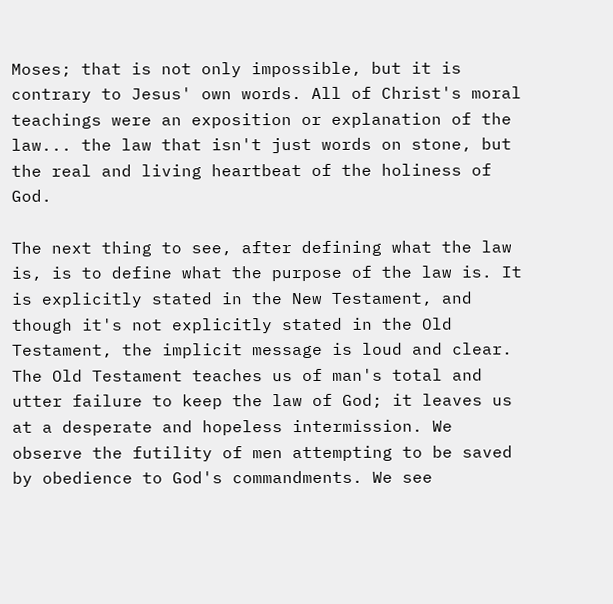Moses; that is not only impossible, but it is contrary to Jesus' own words. All of Christ's moral teachings were an exposition or explanation of the law... the law that isn't just words on stone, but the real and living heartbeat of the holiness of God.

The next thing to see, after defining what the law is, is to define what the purpose of the law is. It is explicitly stated in the New Testament, and though it's not explicitly stated in the Old Testament, the implicit message is loud and clear. The Old Testament teaches us of man's total and utter failure to keep the law of God; it leaves us at a desperate and hopeless intermission. We observe the futility of men attempting to be saved by obedience to God's commandments. We see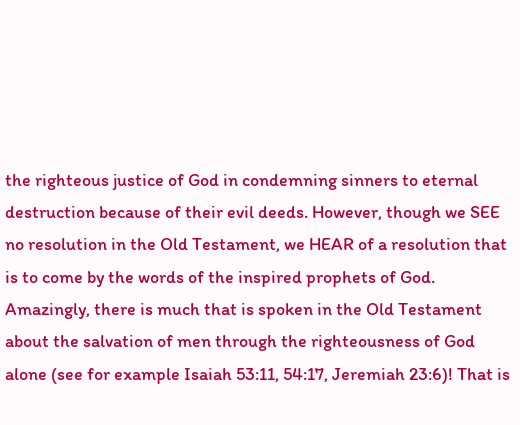the righteous justice of God in condemning sinners to eternal destruction because of their evil deeds. However, though we SEE no resolution in the Old Testament, we HEAR of a resolution that is to come by the words of the inspired prophets of God. Amazingly, there is much that is spoken in the Old Testament about the salvation of men through the righteousness of God alone (see for example Isaiah 53:11, 54:17, Jeremiah 23:6)! That is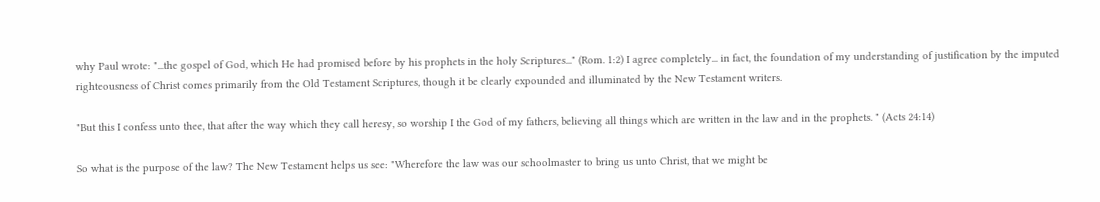why Paul wrote: "...the gospel of God, which He had promised before by his prophets in the holy Scriptures..." (Rom. 1:2) I agree completely... in fact, the foundation of my understanding of justification by the imputed righteousness of Christ comes primarily from the Old Testament Scriptures, though it be clearly expounded and illuminated by the New Testament writers.

"But this I confess unto thee, that after the way which they call heresy, so worship I the God of my fathers, believing all things which are written in the law and in the prophets. " (Acts 24:14)

So what is the purpose of the law? The New Testament helps us see: "Wherefore the law was our schoolmaster to bring us unto Christ, that we might be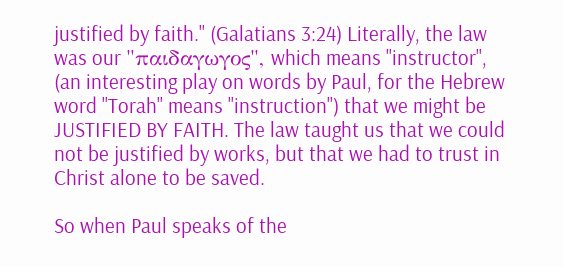justified by faith." (Galatians 3:24) Literally, the law was our "παιδαγωγος", which means "instructor", (an interesting play on words by Paul, for the Hebrew word "Torah" means "instruction") that we might be JUSTIFIED BY FAITH. The law taught us that we could not be justified by works, but that we had to trust in Christ alone to be saved.

So when Paul speaks of the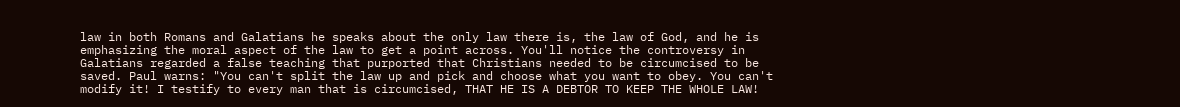law in both Romans and Galatians he speaks about the only law there is, the law of God, and he is emphasizing the moral aspect of the law to get a point across. You'll notice the controversy in Galatians regarded a false teaching that purported that Christians needed to be circumcised to be saved. Paul warns: "You can't split the law up and pick and choose what you want to obey. You can't modify it! I testify to every man that is circumcised, THAT HE IS A DEBTOR TO KEEP THE WHOLE LAW!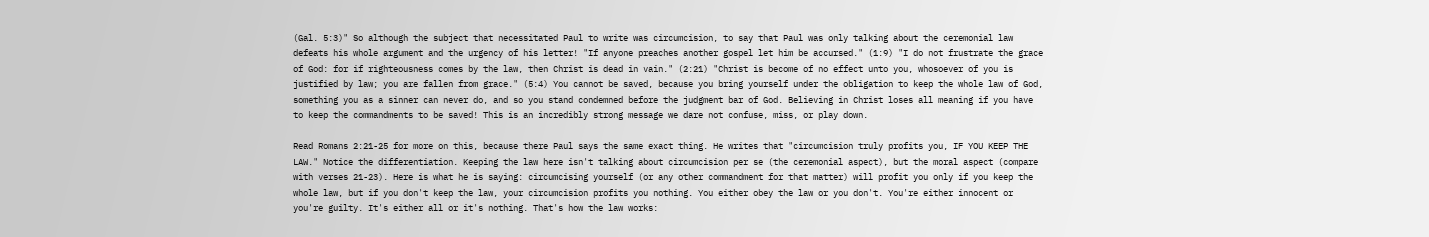(Gal. 5:3)" So although the subject that necessitated Paul to write was circumcision, to say that Paul was only talking about the ceremonial law defeats his whole argument and the urgency of his letter! "If anyone preaches another gospel let him be accursed." (1:9) "I do not frustrate the grace of God: for if righteousness comes by the law, then Christ is dead in vain." (2:21) "Christ is become of no effect unto you, whosoever of you is justified by law; you are fallen from grace." (5:4) You cannot be saved, because you bring yourself under the obligation to keep the whole law of God, something you as a sinner can never do, and so you stand condemned before the judgment bar of God. Believing in Christ loses all meaning if you have to keep the commandments to be saved! This is an incredibly strong message we dare not confuse, miss, or play down.

Read Romans 2:21-25 for more on this, because there Paul says the same exact thing. He writes that "circumcision truly profits you, IF YOU KEEP THE LAW." Notice the differentiation. Keeping the law here isn't talking about circumcision per se (the ceremonial aspect), but the moral aspect (compare with verses 21-23). Here is what he is saying: circumcising yourself (or any other commandment for that matter) will profit you only if you keep the whole law, but if you don't keep the law, your circumcision profits you nothing. You either obey the law or you don't. You're either innocent or you're guilty. It's either all or it's nothing. That's how the law works: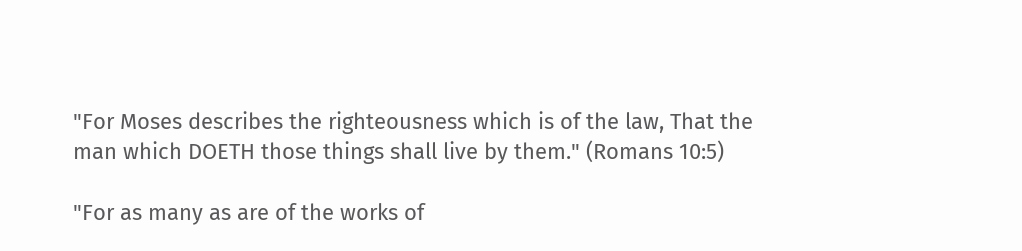"For Moses describes the righteousness which is of the law, That the man which DOETH those things shall live by them." (Romans 10:5)

"For as many as are of the works of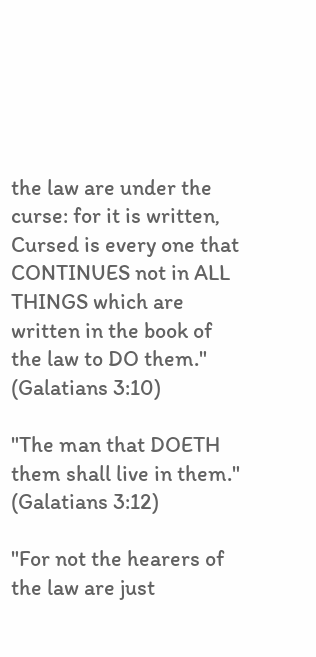the law are under the curse: for it is written, Cursed is every one that CONTINUES not in ALL THINGS which are written in the book of the law to DO them." (Galatians 3:10)

"The man that DOETH them shall live in them." (Galatians 3:12)

"For not the hearers of the law are just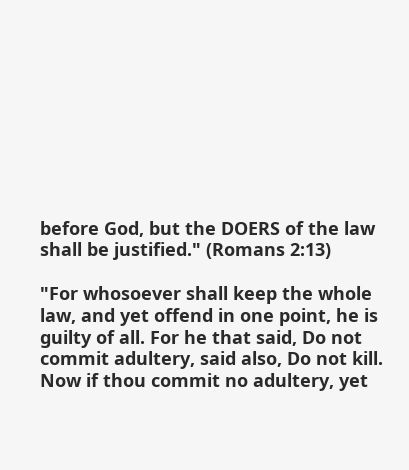before God, but the DOERS of the law shall be justified." (Romans 2:13)

"For whosoever shall keep the whole law, and yet offend in one point, he is guilty of all. For he that said, Do not commit adultery, said also, Do not kill. Now if thou commit no adultery, yet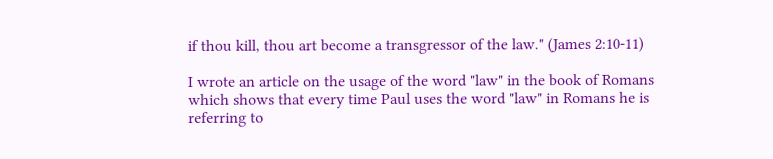if thou kill, thou art become a transgressor of the law." (James 2:10-11)

I wrote an article on the usage of the word "law" in the book of Romans which shows that every time Paul uses the word "law" in Romans he is referring to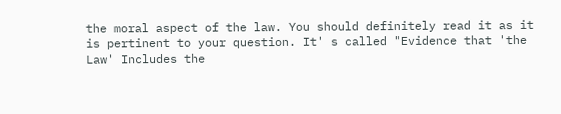the moral aspect of the law. You should definitely read it as it is pertinent to your question. It' s called "Evidence that 'the Law' Includes the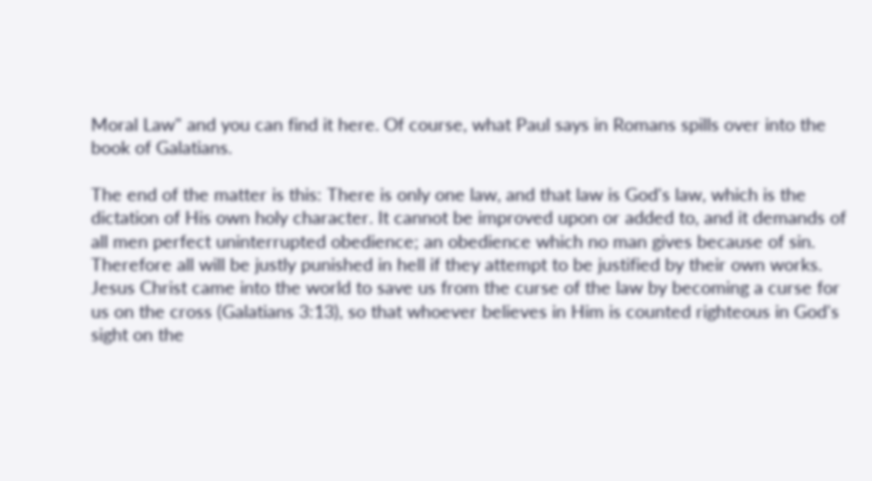Moral Law" and you can find it here. Of course, what Paul says in Romans spills over into the book of Galatians.

The end of the matter is this: There is only one law, and that law is God's law, which is the dictation of His own holy character. It cannot be improved upon or added to, and it demands of all men perfect uninterrupted obedience; an obedience which no man gives because of sin. Therefore all will be justly punished in hell if they attempt to be justified by their own works. Jesus Christ came into the world to save us from the curse of the law by becoming a curse for us on the cross (Galatians 3:13), so that whoever believes in Him is counted righteous in God's sight on the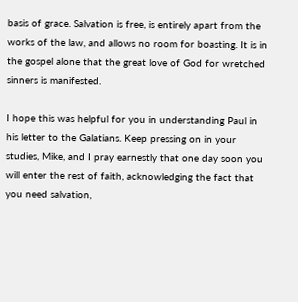basis of grace. Salvation is free, is entirely apart from the works of the law, and allows no room for boasting. It is in the gospel alone that the great love of God for wretched sinners is manifested.

I hope this was helpful for you in understanding Paul in his letter to the Galatians. Keep pressing on in your studies, Mike, and I pray earnestly that one day soon you will enter the rest of faith, acknowledging the fact that you need salvation,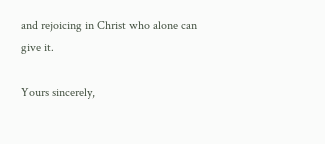and rejoicing in Christ who alone can give it.

Yours sincerely,